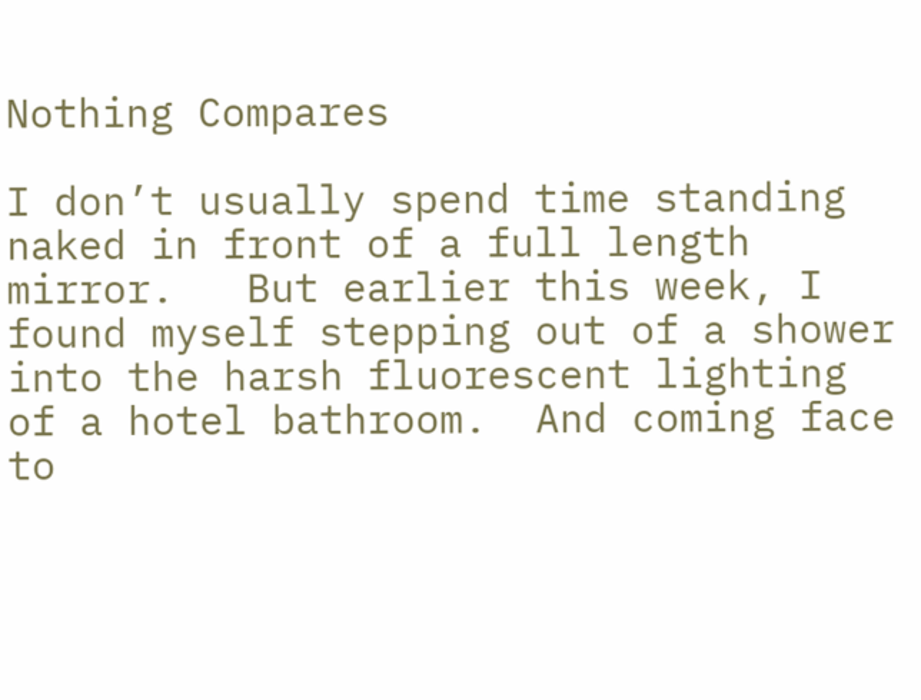Nothing Compares

I don’t usually spend time standing naked in front of a full length mirror.   But earlier this week, I found myself stepping out of a shower into the harsh fluorescent lighting of a hotel bathroom.  And coming face to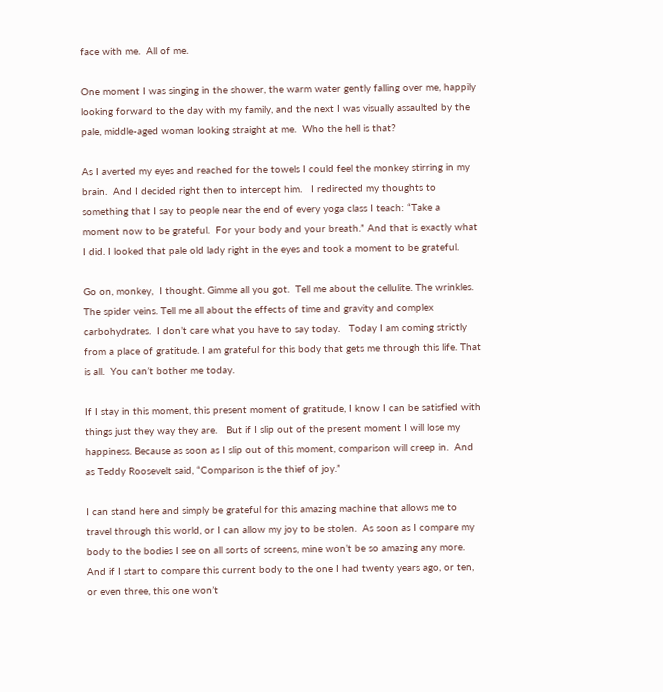face with me.  All of me.

One moment I was singing in the shower, the warm water gently falling over me, happily looking forward to the day with my family, and the next I was visually assaulted by the pale, middle-aged woman looking straight at me.  Who the hell is that?

As I averted my eyes and reached for the towels I could feel the monkey stirring in my brain.  And I decided right then to intercept him.   I redirected my thoughts to something that I say to people near the end of every yoga class I teach: “Take a moment now to be grateful.  For your body and your breath.” And that is exactly what I did. I looked that pale old lady right in the eyes and took a moment to be grateful.

Go on, monkey,  I thought. Gimme all you got.  Tell me about the cellulite. The wrinkles. The spider veins. Tell me all about the effects of time and gravity and complex carbohydrates.  I don’t care what you have to say today.   Today I am coming strictly from a place of gratitude. I am grateful for this body that gets me through this life. That is all.  You can’t bother me today.

If I stay in this moment, this present moment of gratitude, I know I can be satisfied with things just they way they are.   But if I slip out of the present moment I will lose my happiness. Because as soon as I slip out of this moment, comparison will creep in.  And as Teddy Roosevelt said, “Comparison is the thief of joy.”

I can stand here and simply be grateful for this amazing machine that allows me to travel through this world, or I can allow my joy to be stolen.  As soon as I compare my body to the bodies I see on all sorts of screens, mine won’t be so amazing any more.   And if I start to compare this current body to the one I had twenty years ago, or ten, or even three, this one won’t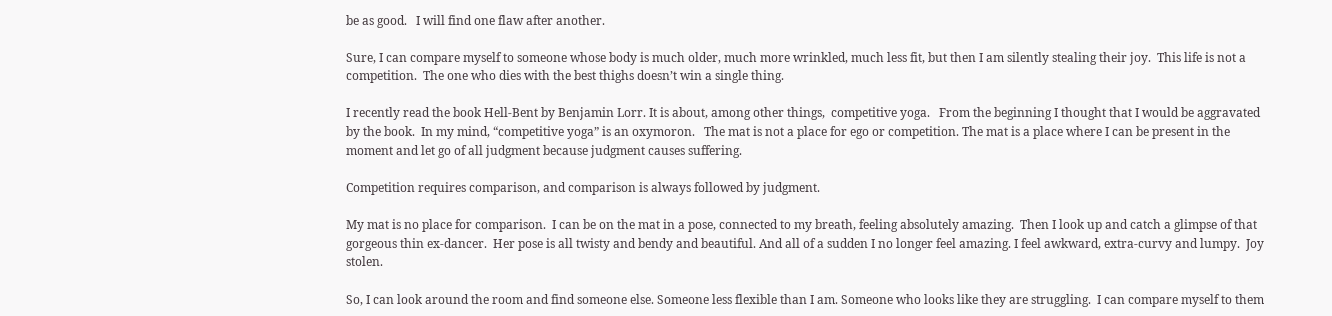be as good.   I will find one flaw after another.

Sure, I can compare myself to someone whose body is much older, much more wrinkled, much less fit, but then I am silently stealing their joy.  This life is not a competition.  The one who dies with the best thighs doesn’t win a single thing.

I recently read the book Hell-Bent by Benjamin Lorr. It is about, among other things,  competitive yoga.   From the beginning I thought that I would be aggravated by the book.  In my mind, “competitive yoga” is an oxymoron.   The mat is not a place for ego or competition. The mat is a place where I can be present in the moment and let go of all judgment because judgment causes suffering.

Competition requires comparison, and comparison is always followed by judgment.

My mat is no place for comparison.  I can be on the mat in a pose, connected to my breath, feeling absolutely amazing.  Then I look up and catch a glimpse of that gorgeous thin ex-dancer.  Her pose is all twisty and bendy and beautiful. And all of a sudden I no longer feel amazing. I feel awkward, extra-curvy and lumpy.  Joy stolen.

So, I can look around the room and find someone else. Someone less flexible than I am. Someone who looks like they are struggling.  I can compare myself to them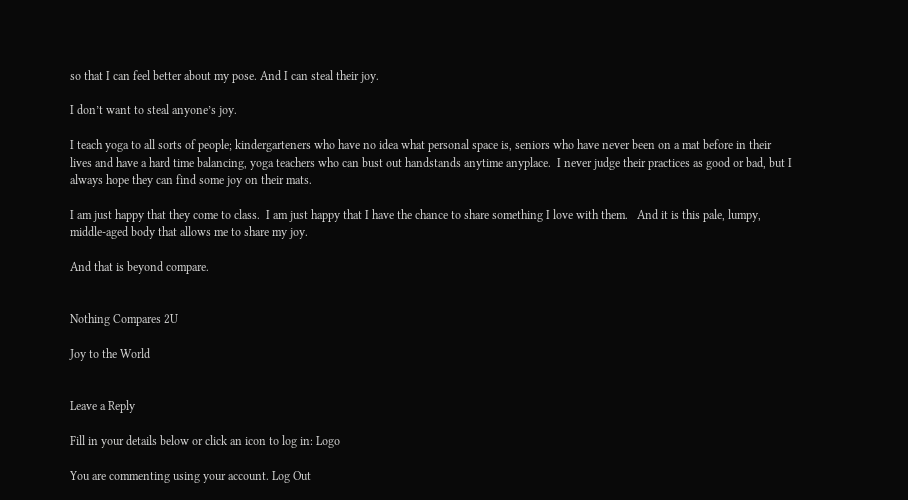so that I can feel better about my pose. And I can steal their joy.

I don’t want to steal anyone’s joy.

I teach yoga to all sorts of people; kindergarteners who have no idea what personal space is, seniors who have never been on a mat before in their lives and have a hard time balancing, yoga teachers who can bust out handstands anytime anyplace.  I never judge their practices as good or bad, but I always hope they can find some joy on their mats.

I am just happy that they come to class.  I am just happy that I have the chance to share something I love with them.   And it is this pale, lumpy, middle-aged body that allows me to share my joy.

And that is beyond compare.


Nothing Compares 2U

Joy to the World


Leave a Reply

Fill in your details below or click an icon to log in: Logo

You are commenting using your account. Log Out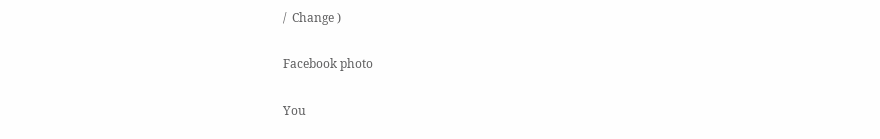/  Change )

Facebook photo

You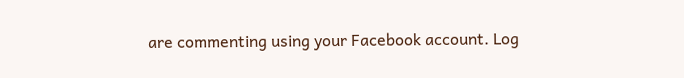are commenting using your Facebook account. Log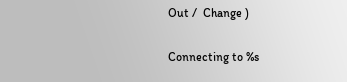Out /  Change )

Connecting to %s